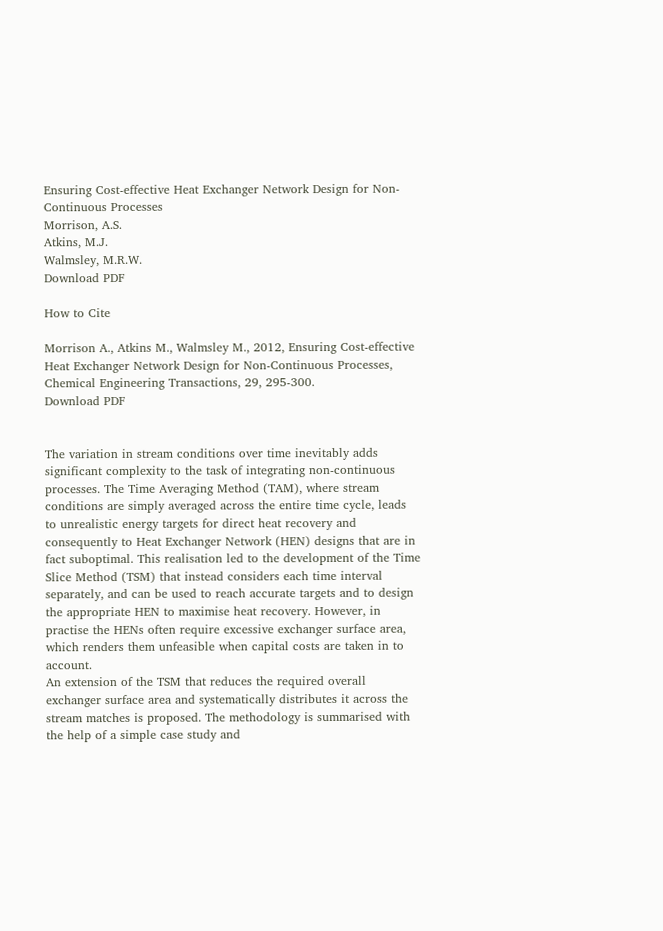Ensuring Cost-effective Heat Exchanger Network Design for Non-Continuous Processes
Morrison, A.S.
Atkins, M.J.
Walmsley, M.R.W.
Download PDF

How to Cite

Morrison A., Atkins M., Walmsley M., 2012, Ensuring Cost-effective Heat Exchanger Network Design for Non-Continuous Processes, Chemical Engineering Transactions, 29, 295-300.
Download PDF


The variation in stream conditions over time inevitably adds significant complexity to the task of integrating non-continuous processes. The Time Averaging Method (TAM), where stream conditions are simply averaged across the entire time cycle, leads to unrealistic energy targets for direct heat recovery and consequently to Heat Exchanger Network (HEN) designs that are in fact suboptimal. This realisation led to the development of the Time Slice Method (TSM) that instead considers each time interval separately, and can be used to reach accurate targets and to design the appropriate HEN to maximise heat recovery. However, in practise the HENs often require excessive exchanger surface area, which renders them unfeasible when capital costs are taken in to account.
An extension of the TSM that reduces the required overall exchanger surface area and systematically distributes it across the stream matches is proposed. The methodology is summarised with the help of a simple case study and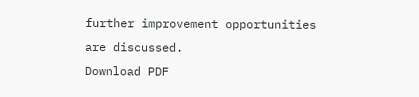further improvement opportunities are discussed.
Download PDF